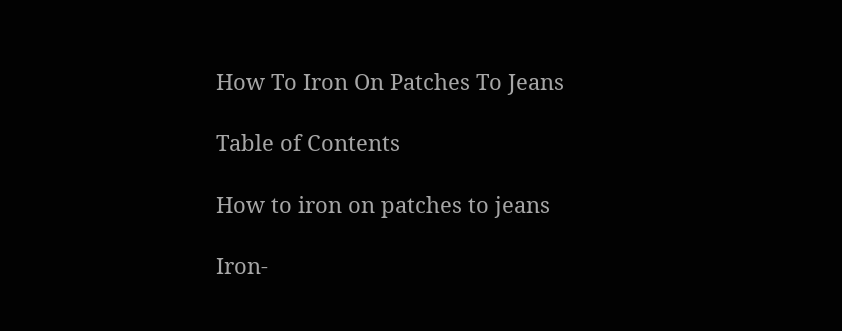How To Iron On Patches To Jeans

Table of Contents

How to iron on patches to jeans

Iron-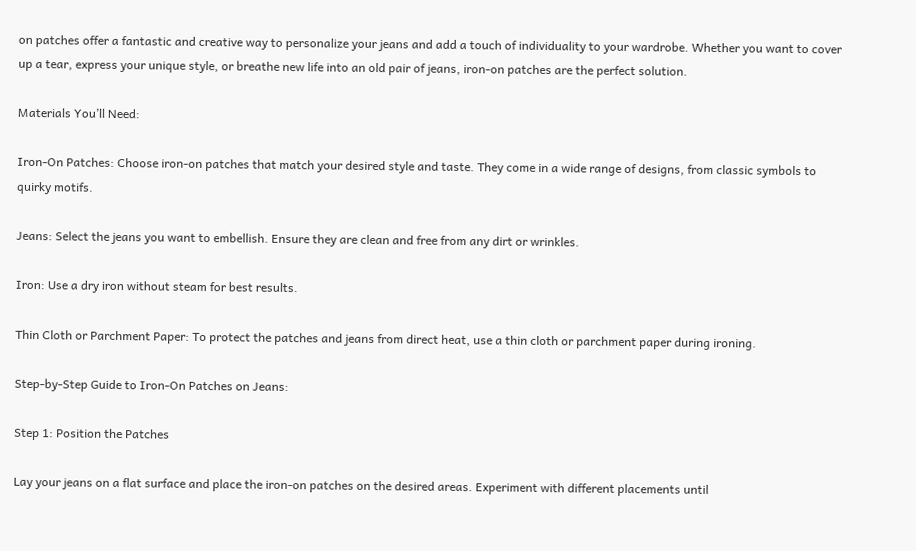on patches offer a fantastic and creative way to personalize your jeans and add a touch of individuality to your wardrobe. Whether you want to cover up a tear, express your unique style, or breathe new life into an old pair of jeans, iron-on patches are the perfect solution.

Materials You’ll Need:

Iron-On Patches: Choose iron-on patches that match your desired style and taste. They come in a wide range of designs, from classic symbols to quirky motifs.

Jeans: Select the jeans you want to embellish. Ensure they are clean and free from any dirt or wrinkles.

Iron: Use a dry iron without steam for best results.

Thin Cloth or Parchment Paper: To protect the patches and jeans from direct heat, use a thin cloth or parchment paper during ironing.

Step-by-Step Guide to Iron-On Patches on Jeans:

Step 1: Position the Patches

Lay your jeans on a flat surface and place the iron-on patches on the desired areas. Experiment with different placements until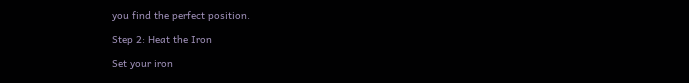you find the perfect position.

Step 2: Heat the Iron

Set your iron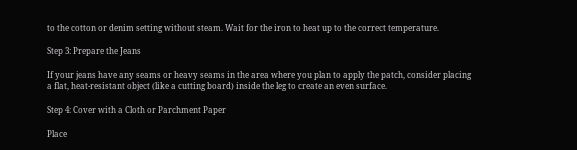to the cotton or denim setting without steam. Wait for the iron to heat up to the correct temperature.

Step 3: Prepare the Jeans

If your jeans have any seams or heavy seams in the area where you plan to apply the patch, consider placing a flat, heat-resistant object (like a cutting board) inside the leg to create an even surface.

Step 4: Cover with a Cloth or Parchment Paper

Place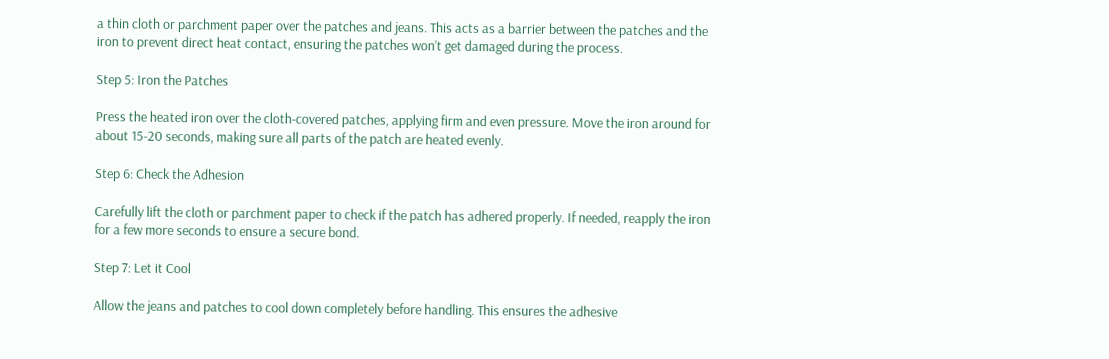a thin cloth or parchment paper over the patches and jeans. This acts as a barrier between the patches and the iron to prevent direct heat contact, ensuring the patches won’t get damaged during the process.

Step 5: Iron the Patches

Press the heated iron over the cloth-covered patches, applying firm and even pressure. Move the iron around for about 15-20 seconds, making sure all parts of the patch are heated evenly.

Step 6: Check the Adhesion

Carefully lift the cloth or parchment paper to check if the patch has adhered properly. If needed, reapply the iron for a few more seconds to ensure a secure bond.

Step 7: Let it Cool

Allow the jeans and patches to cool down completely before handling. This ensures the adhesive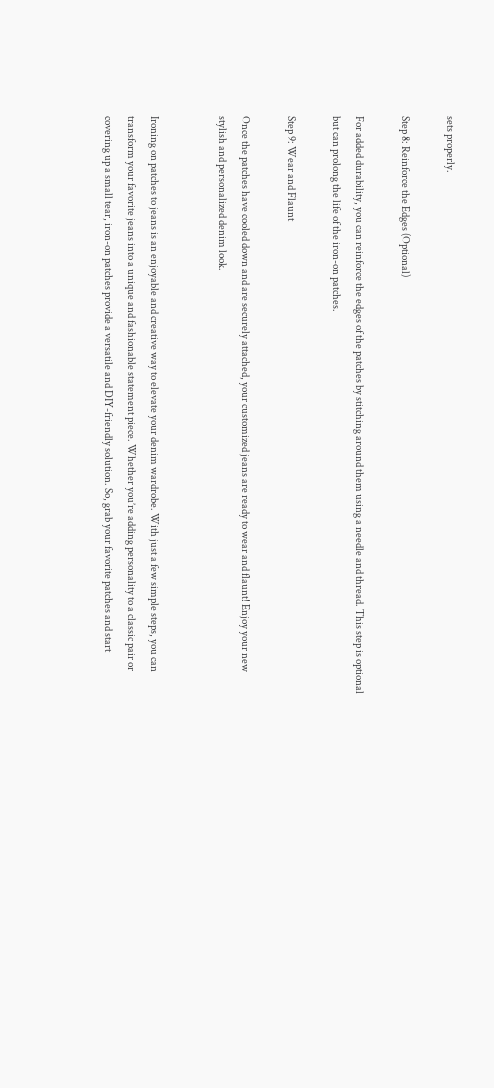sets properly.

Step 8: Reinforce the Edges (Optional)

For added durability, you can reinforce the edges of the patches by stitching around them using a needle and thread. This step is optional but can prolong the life of the iron-on patches.

Step 9: Wear and Flaunt

Once the patches have cooled down and are securely attached, your customized jeans are ready to wear and flaunt! Enjoy your new stylish and personalized denim look.


Ironing on patches to jeans is an enjoyable and creative way to elevate your denim wardrobe. With just a few simple steps, you can transform your favorite jeans into a unique and fashionable statement piece. Whether you’re adding personality to a classic pair or covering up a small tear, iron-on patches provide a versatile and DIY-friendly solution. So, grab your favorite patches and start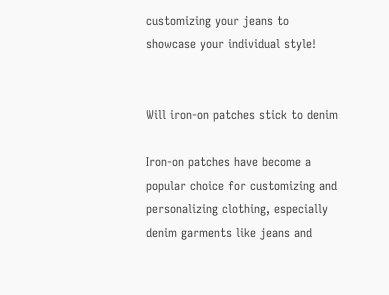customizing your jeans to showcase your individual style!


Will iron-on patches stick to denim

Iron-on patches have become a popular choice for customizing and personalizing clothing, especially denim garments like jeans and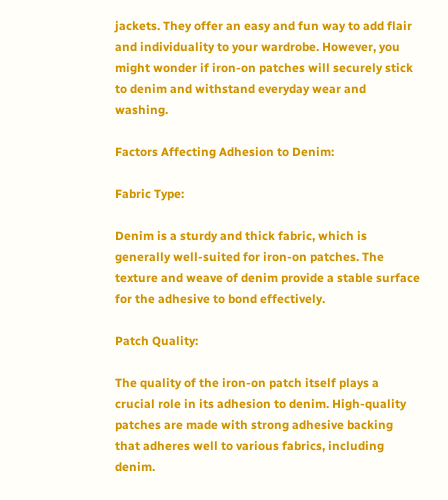jackets. They offer an easy and fun way to add flair and individuality to your wardrobe. However, you might wonder if iron-on patches will securely stick to denim and withstand everyday wear and washing.

Factors Affecting Adhesion to Denim:

Fabric Type:

Denim is a sturdy and thick fabric, which is generally well-suited for iron-on patches. The texture and weave of denim provide a stable surface for the adhesive to bond effectively.

Patch Quality:

The quality of the iron-on patch itself plays a crucial role in its adhesion to denim. High-quality patches are made with strong adhesive backing that adheres well to various fabrics, including denim.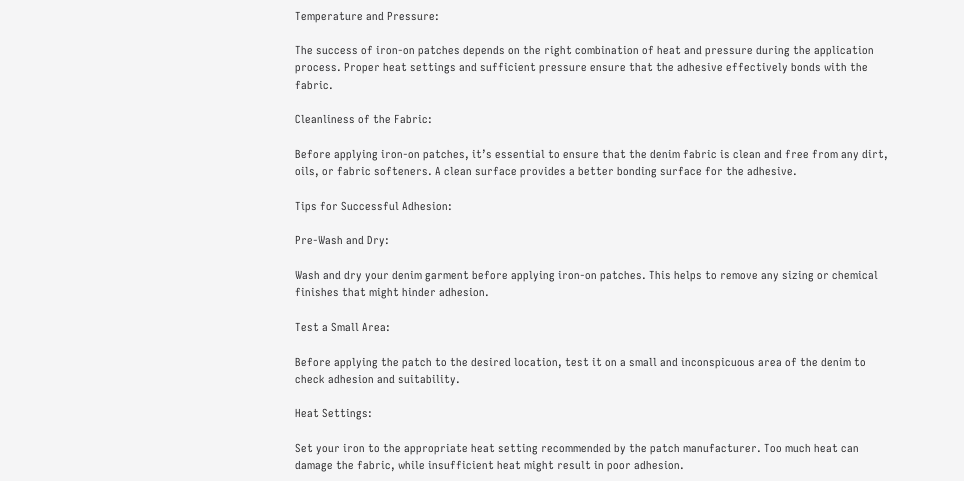Temperature and Pressure:

The success of iron-on patches depends on the right combination of heat and pressure during the application process. Proper heat settings and sufficient pressure ensure that the adhesive effectively bonds with the fabric.

Cleanliness of the Fabric:

Before applying iron-on patches, it’s essential to ensure that the denim fabric is clean and free from any dirt, oils, or fabric softeners. A clean surface provides a better bonding surface for the adhesive.

Tips for Successful Adhesion:

Pre-Wash and Dry:

Wash and dry your denim garment before applying iron-on patches. This helps to remove any sizing or chemical finishes that might hinder adhesion.

Test a Small Area:

Before applying the patch to the desired location, test it on a small and inconspicuous area of the denim to check adhesion and suitability.

Heat Settings:

Set your iron to the appropriate heat setting recommended by the patch manufacturer. Too much heat can damage the fabric, while insufficient heat might result in poor adhesion.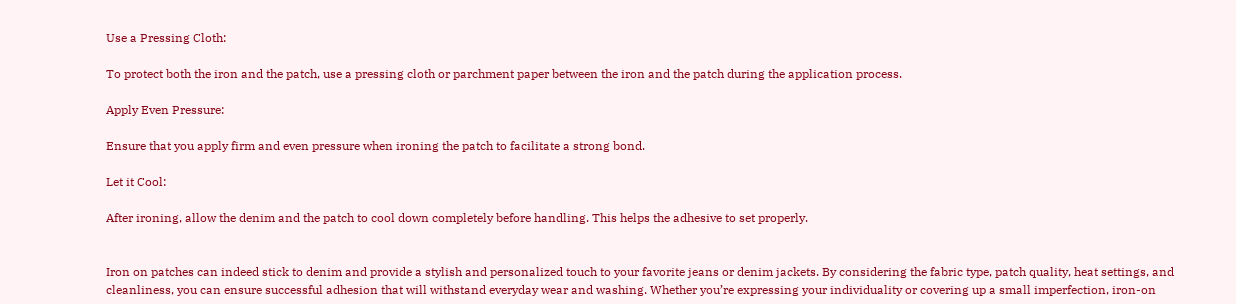Use a Pressing Cloth:

To protect both the iron and the patch, use a pressing cloth or parchment paper between the iron and the patch during the application process.

Apply Even Pressure:

Ensure that you apply firm and even pressure when ironing the patch to facilitate a strong bond.

Let it Cool:

After ironing, allow the denim and the patch to cool down completely before handling. This helps the adhesive to set properly.


Iron on patches can indeed stick to denim and provide a stylish and personalized touch to your favorite jeans or denim jackets. By considering the fabric type, patch quality, heat settings, and cleanliness, you can ensure successful adhesion that will withstand everyday wear and washing. Whether you’re expressing your individuality or covering up a small imperfection, iron-on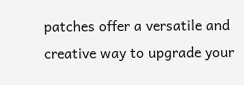patches offer a versatile and creative way to upgrade your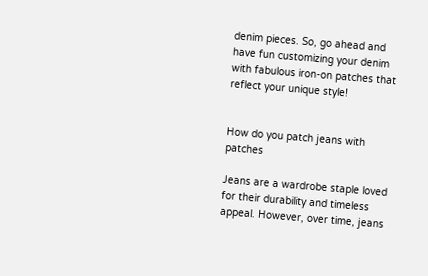denim pieces. So, go ahead and have fun customizing your denim with fabulous iron-on patches that reflect your unique style!


How do you patch jeans with patches

Jeans are a wardrobe staple loved for their durability and timeless appeal. However, over time, jeans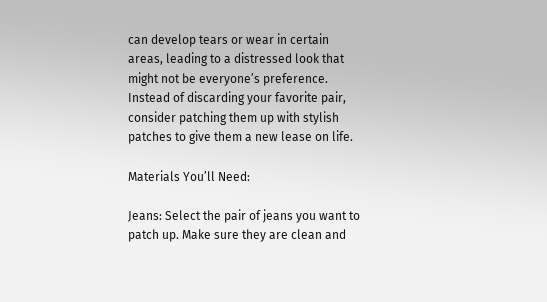can develop tears or wear in certain areas, leading to a distressed look that might not be everyone’s preference. Instead of discarding your favorite pair, consider patching them up with stylish patches to give them a new lease on life.

Materials You’ll Need:

Jeans: Select the pair of jeans you want to patch up. Make sure they are clean and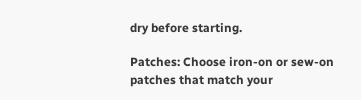dry before starting.

Patches: Choose iron-on or sew-on patches that match your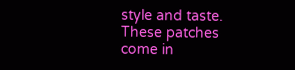style and taste. These patches come in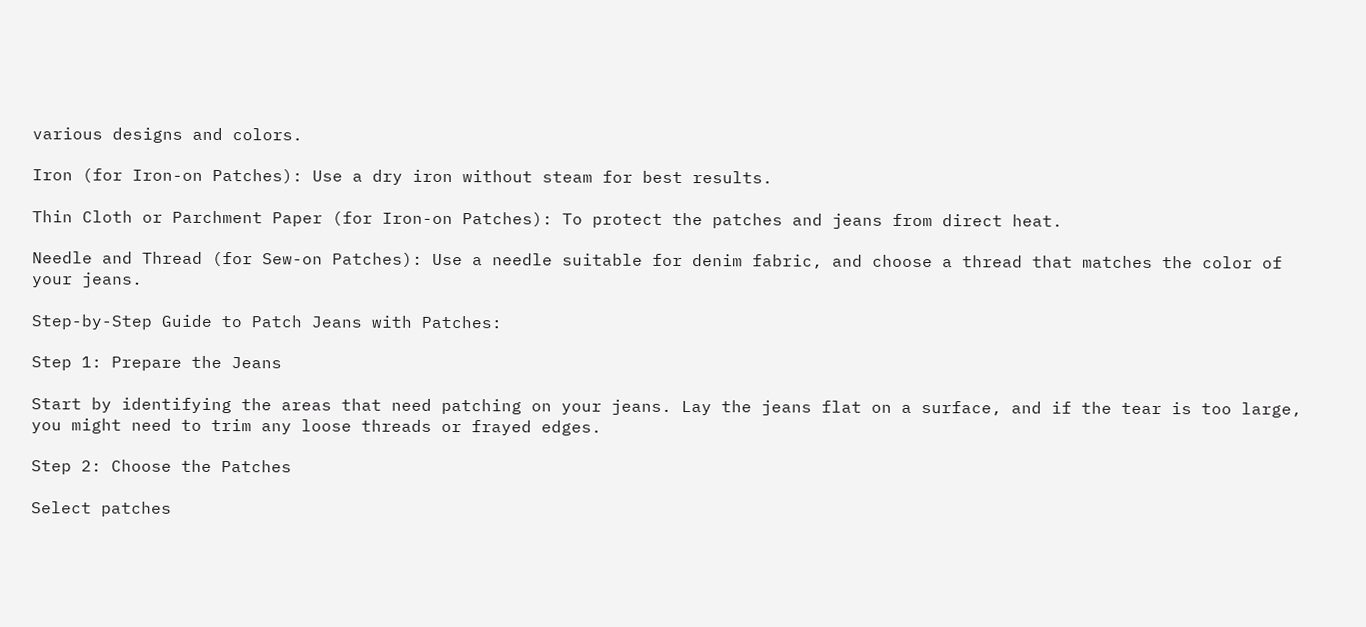various designs and colors.

Iron (for Iron-on Patches): Use a dry iron without steam for best results.

Thin Cloth or Parchment Paper (for Iron-on Patches): To protect the patches and jeans from direct heat.

Needle and Thread (for Sew-on Patches): Use a needle suitable for denim fabric, and choose a thread that matches the color of your jeans.

Step-by-Step Guide to Patch Jeans with Patches:

Step 1: Prepare the Jeans

Start by identifying the areas that need patching on your jeans. Lay the jeans flat on a surface, and if the tear is too large, you might need to trim any loose threads or frayed edges.

Step 2: Choose the Patches

Select patches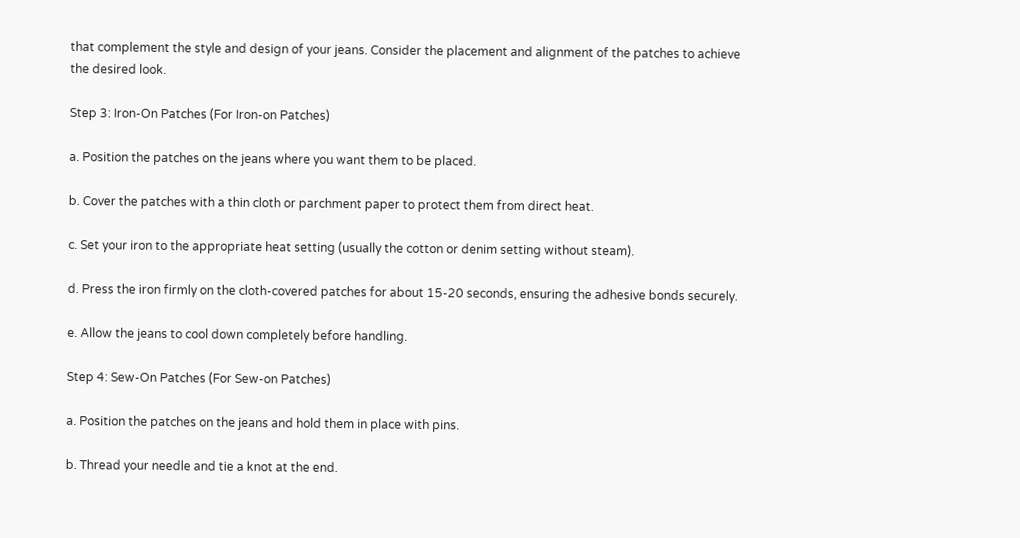that complement the style and design of your jeans. Consider the placement and alignment of the patches to achieve the desired look.

Step 3: Iron-On Patches (For Iron-on Patches)

a. Position the patches on the jeans where you want them to be placed.

b. Cover the patches with a thin cloth or parchment paper to protect them from direct heat.

c. Set your iron to the appropriate heat setting (usually the cotton or denim setting without steam).

d. Press the iron firmly on the cloth-covered patches for about 15-20 seconds, ensuring the adhesive bonds securely.

e. Allow the jeans to cool down completely before handling.

Step 4: Sew-On Patches (For Sew-on Patches)

a. Position the patches on the jeans and hold them in place with pins.

b. Thread your needle and tie a knot at the end.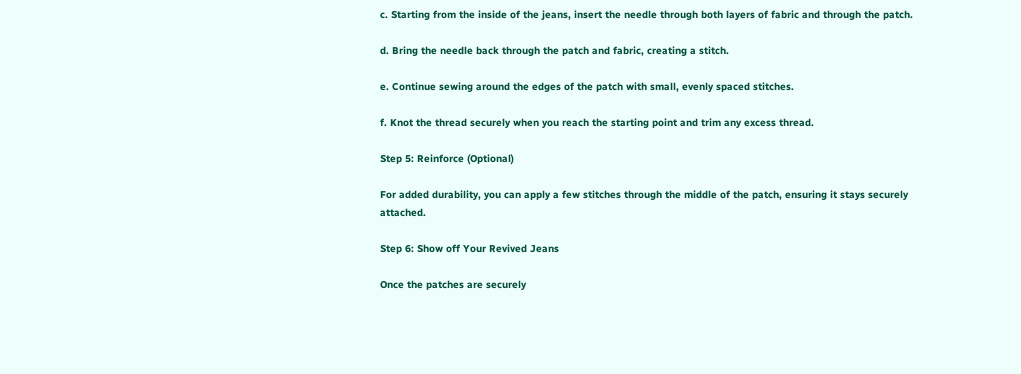c. Starting from the inside of the jeans, insert the needle through both layers of fabric and through the patch.

d. Bring the needle back through the patch and fabric, creating a stitch.

e. Continue sewing around the edges of the patch with small, evenly spaced stitches.

f. Knot the thread securely when you reach the starting point and trim any excess thread.

Step 5: Reinforce (Optional)

For added durability, you can apply a few stitches through the middle of the patch, ensuring it stays securely attached.

Step 6: Show off Your Revived Jeans

Once the patches are securely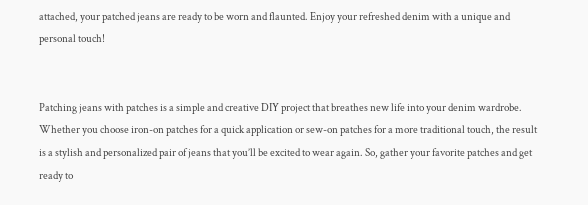attached, your patched jeans are ready to be worn and flaunted. Enjoy your refreshed denim with a unique and personal touch!


Patching jeans with patches is a simple and creative DIY project that breathes new life into your denim wardrobe. Whether you choose iron-on patches for a quick application or sew-on patches for a more traditional touch, the result is a stylish and personalized pair of jeans that you’ll be excited to wear again. So, gather your favorite patches and get ready to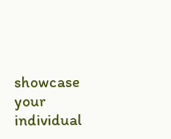showcase your individual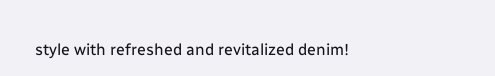style with refreshed and revitalized denim!